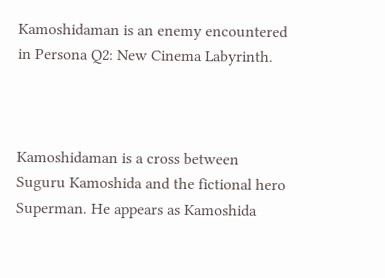Kamoshidaman is an enemy encountered in Persona Q2: New Cinema Labyrinth.



Kamoshidaman is a cross between Suguru Kamoshida and the fictional hero Superman. He appears as Kamoshida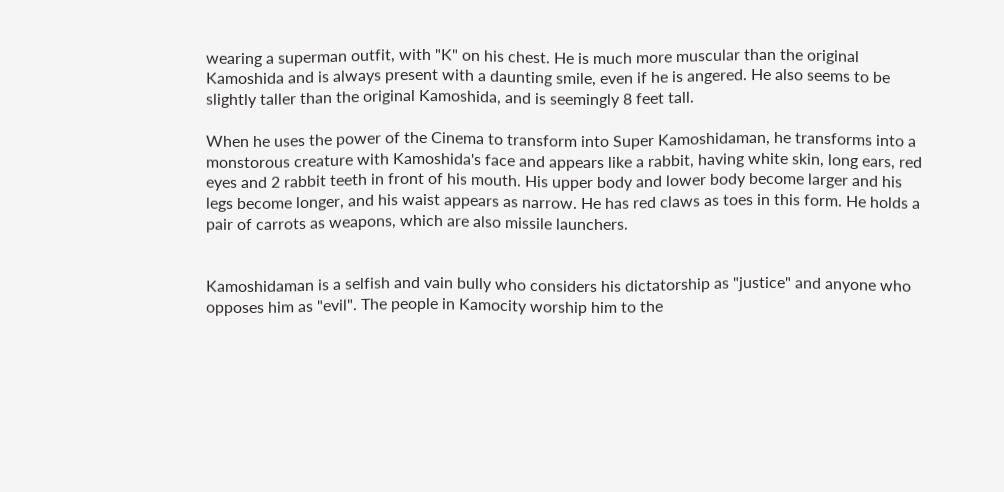wearing a superman outfit, with "K" on his chest. He is much more muscular than the original Kamoshida and is always present with a daunting smile, even if he is angered. He also seems to be slightly taller than the original Kamoshida, and is seemingly 8 feet tall.

When he uses the power of the Cinema to transform into Super Kamoshidaman, he transforms into a monstorous creature with Kamoshida's face and appears like a rabbit, having white skin, long ears, red eyes and 2 rabbit teeth in front of his mouth. His upper body and lower body become larger and his legs become longer, and his waist appears as narrow. He has red claws as toes in this form. He holds a pair of carrots as weapons, which are also missile launchers.


Kamoshidaman is a selfish and vain bully who considers his dictatorship as "justice" and anyone who opposes him as "evil". The people in Kamocity worship him to the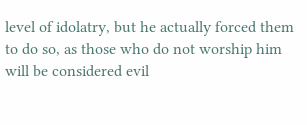level of idolatry, but he actually forced them to do so, as those who do not worship him will be considered evil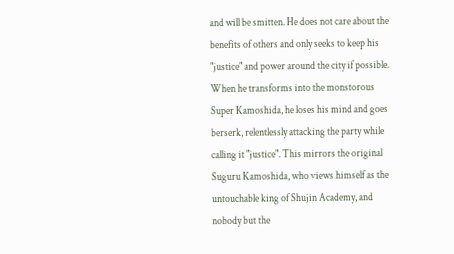and will be smitten. He does not care about the benefits of others and only seeks to keep his "justice" and power around the city if possible. When he transforms into the monstorous Super Kamoshida, he loses his mind and goes berserk, relentlessly attacking the party while calling it "justice". This mirrors the original Suguru Kamoshida, who views himself as the untouchable king of Shujin Academy, and nobody but the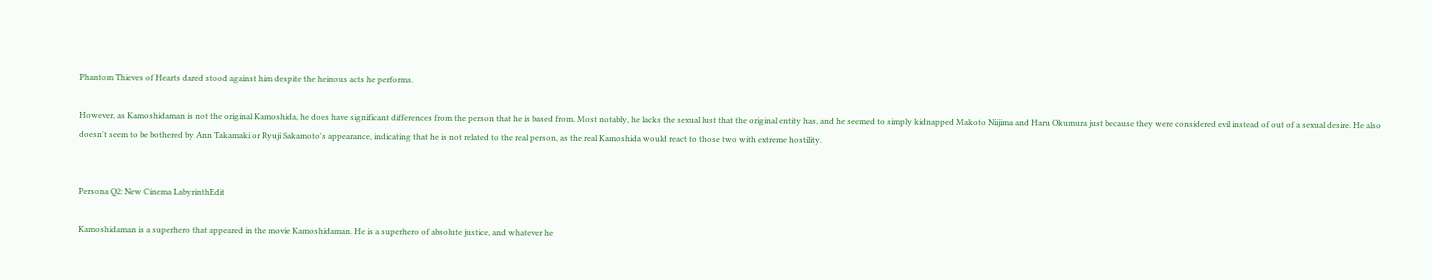Phantom Thieves of Hearts dared stood against him despite the heinous acts he performs.

However, as Kamoshidaman is not the original Kamoshida, he does have significant differences from the person that he is based from. Most notably, he lacks the sexual lust that the original entity has, and he seemed to simply kidnapped Makoto Niijima and Haru Okumura just because they were considered evil instead of out of a sexual desire. He also doesn't seem to be bothered by Ann Takamaki or Ryuji Sakamoto's appearance, indicating that he is not related to the real person, as the real Kamoshida would react to those two with extreme hostility.


Persona Q2: New Cinema LabyrinthEdit

Kamoshidaman is a superhero that appeared in the movie Kamoshidaman. He is a superhero of absolute justice, and whatever he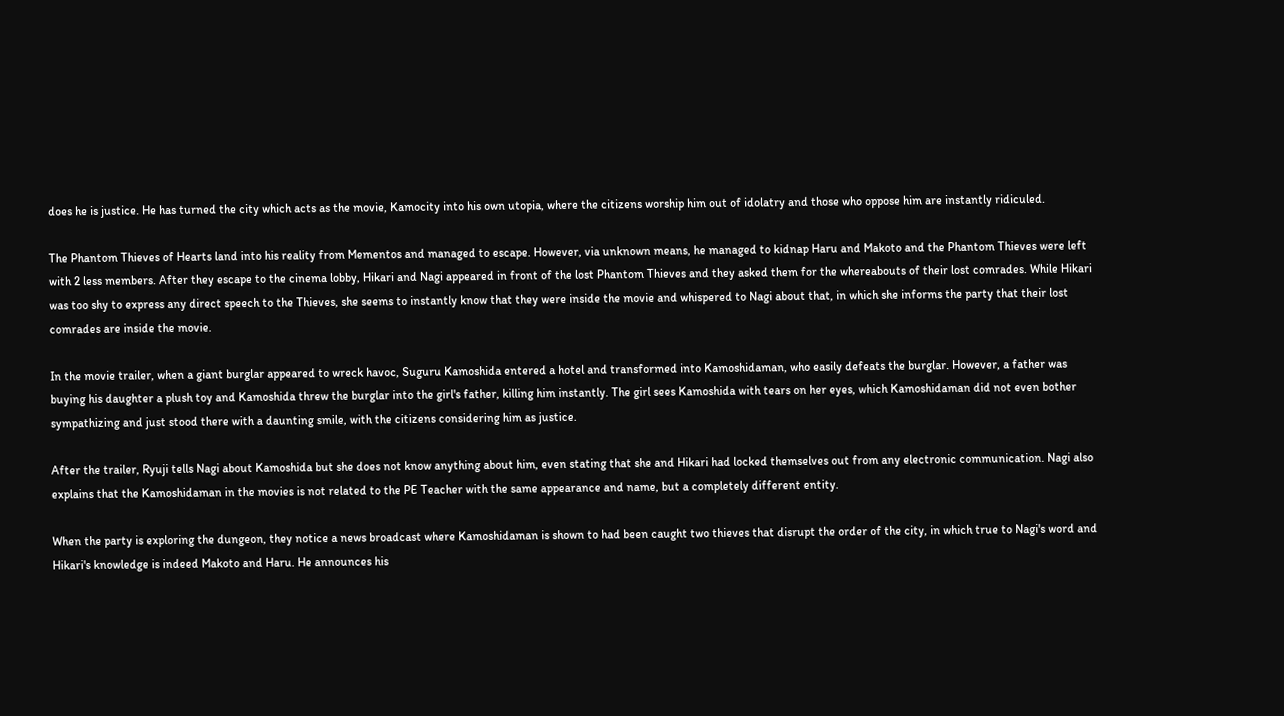does he is justice. He has turned the city which acts as the movie, Kamocity into his own utopia, where the citizens worship him out of idolatry and those who oppose him are instantly ridiculed.

The Phantom Thieves of Hearts land into his reality from Mementos and managed to escape. However, via unknown means, he managed to kidnap Haru and Makoto and the Phantom Thieves were left with 2 less members. After they escape to the cinema lobby, Hikari and Nagi appeared in front of the lost Phantom Thieves and they asked them for the whereabouts of their lost comrades. While Hikari was too shy to express any direct speech to the Thieves, she seems to instantly know that they were inside the movie and whispered to Nagi about that, in which she informs the party that their lost comrades are inside the movie.

In the movie trailer, when a giant burglar appeared to wreck havoc, Suguru Kamoshida entered a hotel and transformed into Kamoshidaman, who easily defeats the burglar. However, a father was buying his daughter a plush toy and Kamoshida threw the burglar into the girl's father, killing him instantly. The girl sees Kamoshida with tears on her eyes, which Kamoshidaman did not even bother sympathizing and just stood there with a daunting smile, with the citizens considering him as justice.

After the trailer, Ryuji tells Nagi about Kamoshida but she does not know anything about him, even stating that she and Hikari had locked themselves out from any electronic communication. Nagi also explains that the Kamoshidaman in the movies is not related to the PE Teacher with the same appearance and name, but a completely different entity.

When the party is exploring the dungeon, they notice a news broadcast where Kamoshidaman is shown to had been caught two thieves that disrupt the order of the city, in which true to Nagi's word and Hikari's knowledge is indeed Makoto and Haru. He announces his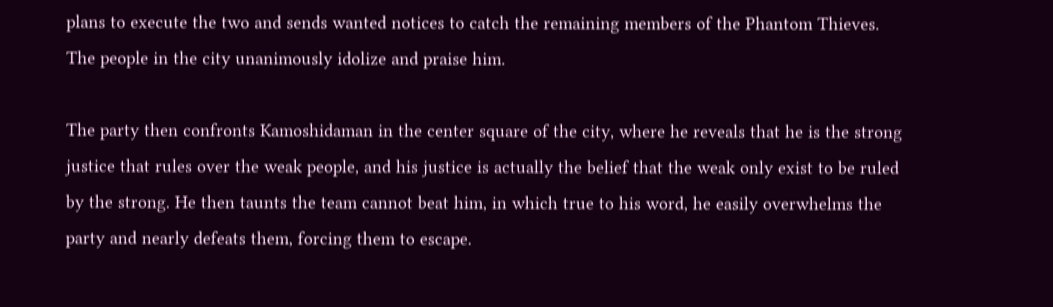plans to execute the two and sends wanted notices to catch the remaining members of the Phantom Thieves. The people in the city unanimously idolize and praise him.

The party then confronts Kamoshidaman in the center square of the city, where he reveals that he is the strong justice that rules over the weak people, and his justice is actually the belief that the weak only exist to be ruled by the strong. He then taunts the team cannot beat him, in which true to his word, he easily overwhelms the party and nearly defeats them, forcing them to escape.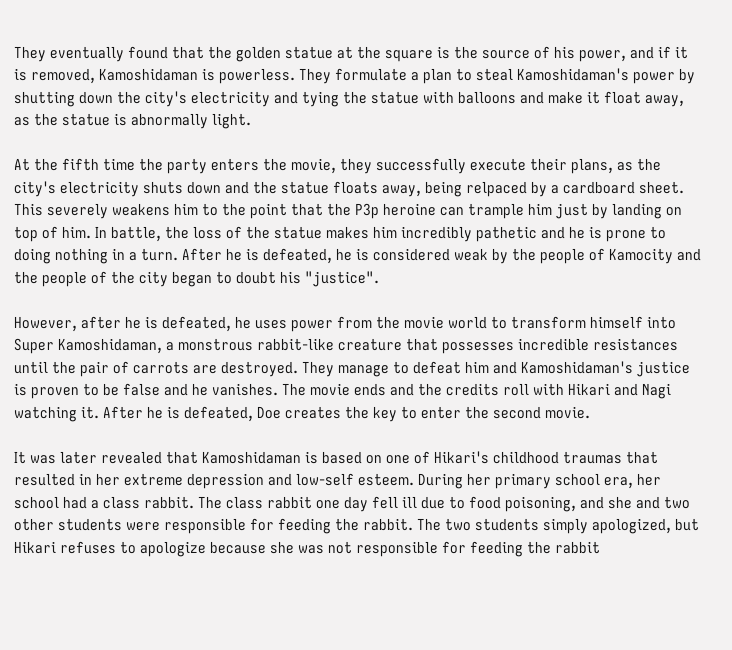They eventually found that the golden statue at the square is the source of his power, and if it is removed, Kamoshidaman is powerless. They formulate a plan to steal Kamoshidaman's power by shutting down the city's electricity and tying the statue with balloons and make it float away, as the statue is abnormally light.

At the fifth time the party enters the movie, they successfully execute their plans, as the city's electricity shuts down and the statue floats away, being relpaced by a cardboard sheet. This severely weakens him to the point that the P3p heroine can trample him just by landing on top of him. In battle, the loss of the statue makes him incredibly pathetic and he is prone to doing nothing in a turn. After he is defeated, he is considered weak by the people of Kamocity and the people of the city began to doubt his "justice".

However, after he is defeated, he uses power from the movie world to transform himself into Super Kamoshidaman, a monstrous rabbit-like creature that possesses incredible resistances until the pair of carrots are destroyed. They manage to defeat him and Kamoshidaman's justice is proven to be false and he vanishes. The movie ends and the credits roll with Hikari and Nagi watching it. After he is defeated, Doe creates the key to enter the second movie.

It was later revealed that Kamoshidaman is based on one of Hikari's childhood traumas that resulted in her extreme depression and low-self esteem. During her primary school era, her school had a class rabbit. The class rabbit one day fell ill due to food poisoning, and she and two other students were responsible for feeding the rabbit. The two students simply apologized, but Hikari refuses to apologize because she was not responsible for feeding the rabbit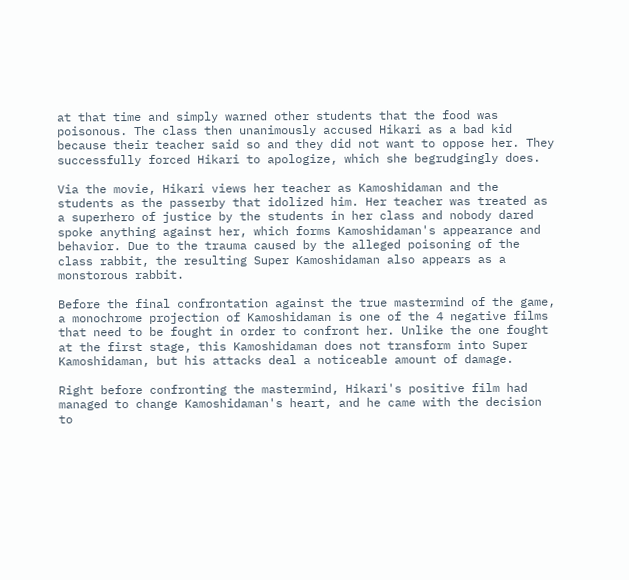at that time and simply warned other students that the food was poisonous. The class then unanimously accused Hikari as a bad kid because their teacher said so and they did not want to oppose her. They successfully forced Hikari to apologize, which she begrudgingly does.

Via the movie, Hikari views her teacher as Kamoshidaman and the students as the passerby that idolized him. Her teacher was treated as a superhero of justice by the students in her class and nobody dared spoke anything against her, which forms Kamoshidaman's appearance and behavior. Due to the trauma caused by the alleged poisoning of the class rabbit, the resulting Super Kamoshidaman also appears as a monstorous rabbit.

Before the final confrontation against the true mastermind of the game, a monochrome projection of Kamoshidaman is one of the 4 negative films that need to be fought in order to confront her. Unlike the one fought at the first stage, this Kamoshidaman does not transform into Super Kamoshidaman, but his attacks deal a noticeable amount of damage.

Right before confronting the mastermind, Hikari's positive film had managed to change Kamoshidaman's heart, and he came with the decision to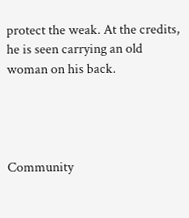protect the weak. At the credits, he is seen carrying an old woman on his back.




Community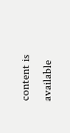content is available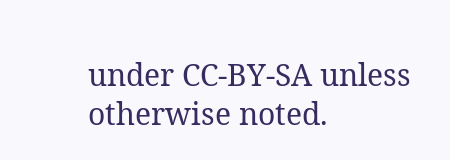under CC-BY-SA unless otherwise noted.